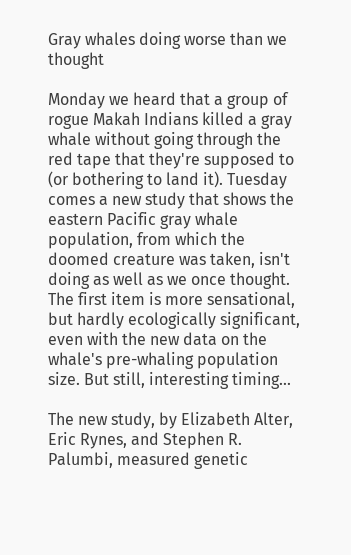Gray whales doing worse than we thought

Monday we heard that a group of rogue Makah Indians killed a gray whale without going through the red tape that they're supposed to (or bothering to land it). Tuesday comes a new study that shows the eastern Pacific gray whale population, from which the doomed creature was taken, isn't doing as well as we once thought. The first item is more sensational, but hardly ecologically significant, even with the new data on the whale's pre-whaling population size. But still, interesting timing...

The new study, by Elizabeth Alter, Eric Rynes, and Stephen R. Palumbi, measured genetic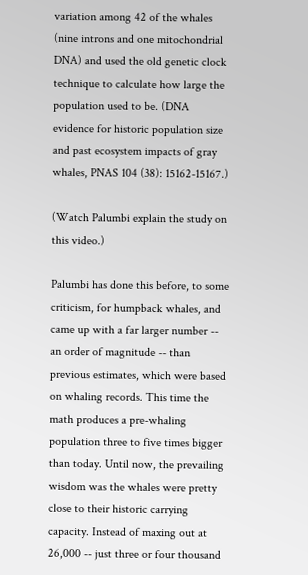variation among 42 of the whales (nine introns and one mitochondrial DNA) and used the old genetic clock technique to calculate how large the population used to be. (DNA evidence for historic population size and past ecosystem impacts of gray whales, PNAS 104 (38): 15162-15167.)

(Watch Palumbi explain the study on this video.)

Palumbi has done this before, to some criticism, for humpback whales, and came up with a far larger number -- an order of magnitude -- than previous estimates, which were based on whaling records. This time the math produces a pre-whaling population three to five times bigger than today. Until now, the prevailing wisdom was the whales were pretty close to their historic carrying capacity. Instead of maxing out at 26,000 -- just three or four thousand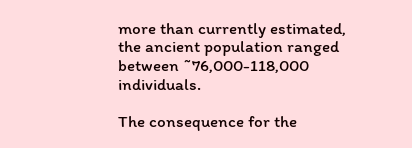more than currently estimated, the ancient population ranged between ˜76,000-118,000 individuals.

The consequence for the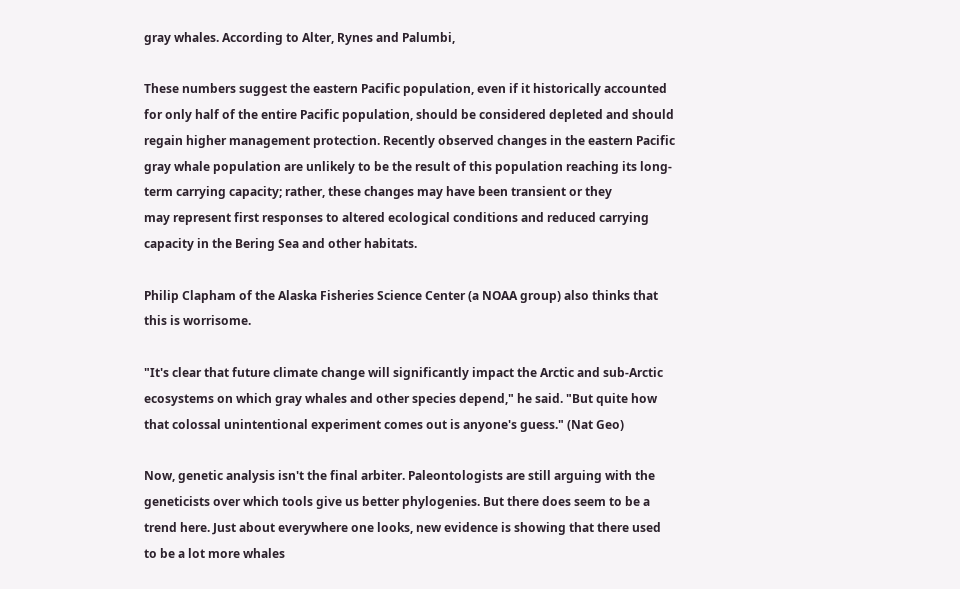gray whales. According to Alter, Rynes and Palumbi,

These numbers suggest the eastern Pacific population, even if it historically accounted for only half of the entire Pacific population, should be considered depleted and should
regain higher management protection. Recently observed changes in the eastern Pacific gray whale population are unlikely to be the result of this population reaching its long-term carrying capacity; rather, these changes may have been transient or they
may represent first responses to altered ecological conditions and reduced carrying capacity in the Bering Sea and other habitats.

Philip Clapham of the Alaska Fisheries Science Center (a NOAA group) also thinks that this is worrisome.

"It's clear that future climate change will significantly impact the Arctic and sub-Arctic ecosystems on which gray whales and other species depend," he said. "But quite how that colossal unintentional experiment comes out is anyone's guess." (Nat Geo)

Now, genetic analysis isn't the final arbiter. Paleontologists are still arguing with the geneticists over which tools give us better phylogenies. But there does seem to be a trend here. Just about everywhere one looks, new evidence is showing that there used to be a lot more whales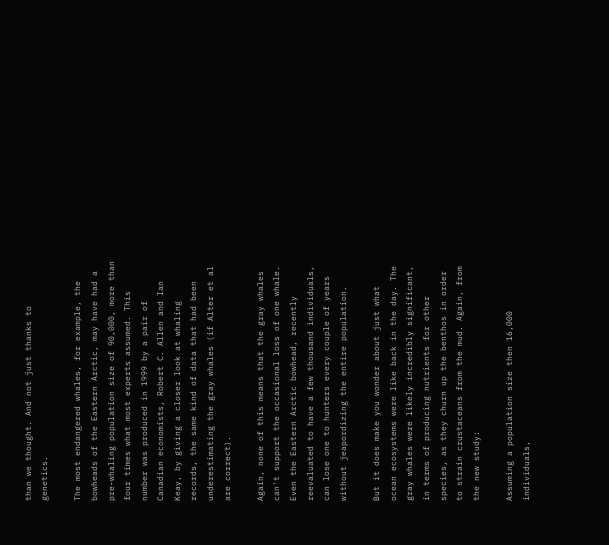than we thought. And not just thanks to genetics.

The most endangered whales, for example, the bowheads of the Eastern Arctic, may have had a pre-whaling population size of 90,000, more than four times what most experts assumed. This number was produced in 1999 by a pair of Canadian economists, Robert C. Allen and Ian Keay, by giving a closer look at whaling records, the same kind of data that had been underestimating the gray whales (if Alter et al are correct).

Again, none of this means that the gray whales can't support the occasional loss of one whale. Even the Eastern Arctic bowhead, recently reevaluated to have a few thousand individuals, can lose one to hunters every couple of years without jeapordizing the entire population.

But it does make you wonder about just what ocean ecosystems were like back in the day. The gray whales were likely incredibly significant, in terms of producing nutrients for other species, as they churn up the benthos in order to strain crustaceans from the mud. Again, from the new study:

Assuming a population size then 16,000 individuals,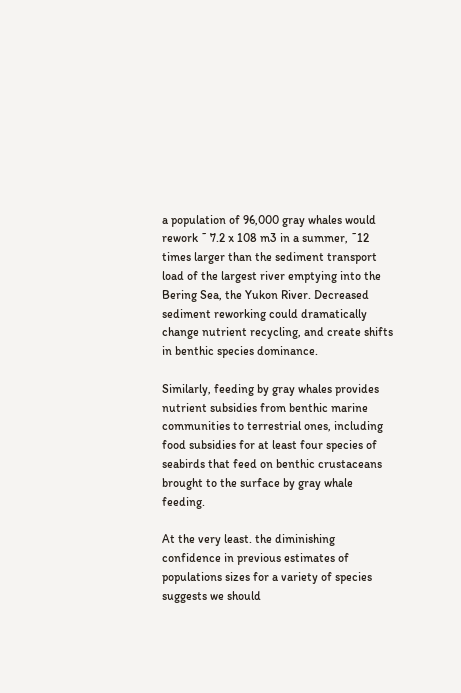a population of 96,000 gray whales would rework ˜ 7.2 x 108 m3 in a summer, ˜12 times larger than the sediment transport load of the largest river emptying into the Bering Sea, the Yukon River. Decreased sediment reworking could dramatically change nutrient recycling, and create shifts in benthic species dominance.

Similarly, feeding by gray whales provides nutrient subsidies from benthic marine communities to terrestrial ones, including food subsidies for at least four species of seabirds that feed on benthic crustaceans brought to the surface by gray whale feeding.

At the very least. the diminishing confidence in previous estimates of populations sizes for a variety of species suggests we should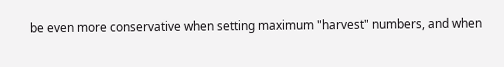be even more conservative when setting maximum "harvest" numbers, and when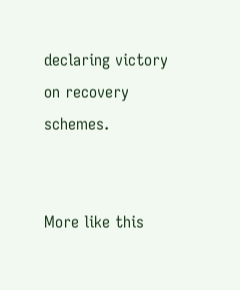declaring victory on recovery schemes.


More like this